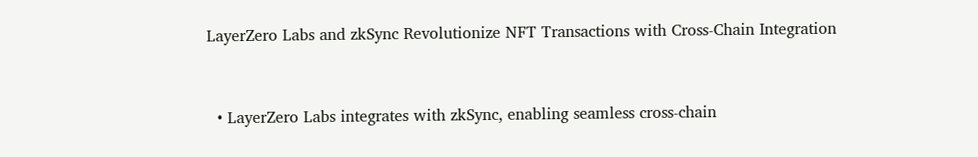LayerZero Labs and zkSync Revolutionize NFT Transactions with Cross-Chain Integration


  • LayerZero Labs integrates with zkSync, enabling seamless cross-chain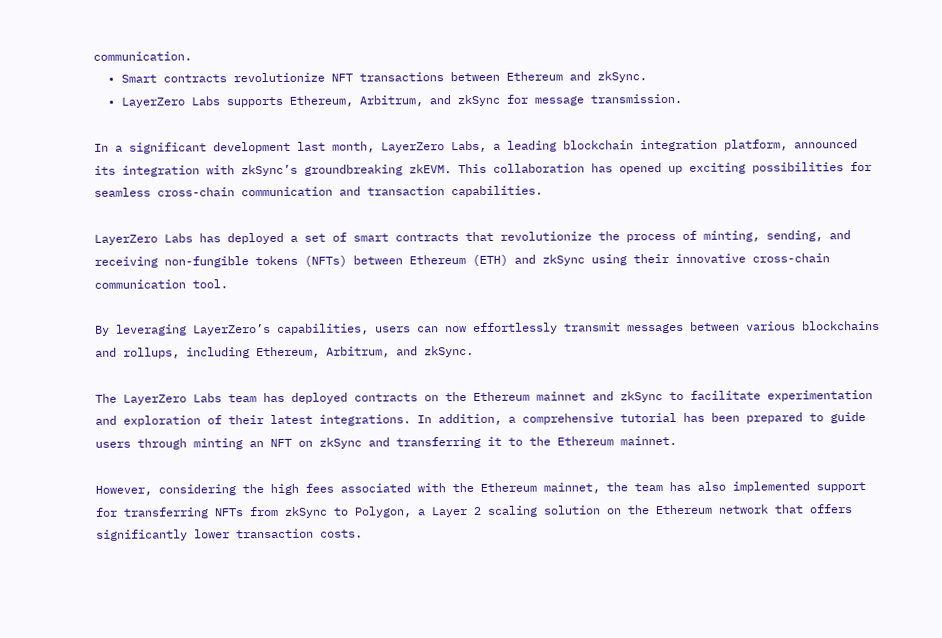communication.
  • Smart contracts revolutionize NFT transactions between Ethereum and zkSync.
  • LayerZero Labs supports Ethereum, Arbitrum, and zkSync for message transmission.

In a significant development last month, LayerZero Labs, a leading blockchain integration platform, announced its integration with zkSync’s groundbreaking zkEVM. This collaboration has opened up exciting possibilities for seamless cross-chain communication and transaction capabilities.

LayerZero Labs has deployed a set of smart contracts that revolutionize the process of minting, sending, and receiving non-fungible tokens (NFTs) between Ethereum (ETH) and zkSync using their innovative cross-chain communication tool.

By leveraging LayerZero’s capabilities, users can now effortlessly transmit messages between various blockchains and rollups, including Ethereum, Arbitrum, and zkSync.

The LayerZero Labs team has deployed contracts on the Ethereum mainnet and zkSync to facilitate experimentation and exploration of their latest integrations. In addition, a comprehensive tutorial has been prepared to guide users through minting an NFT on zkSync and transferring it to the Ethereum mainnet.

However, considering the high fees associated with the Ethereum mainnet, the team has also implemented support for transferring NFTs from zkSync to Polygon, a Layer 2 scaling solution on the Ethereum network that offers significantly lower transaction costs.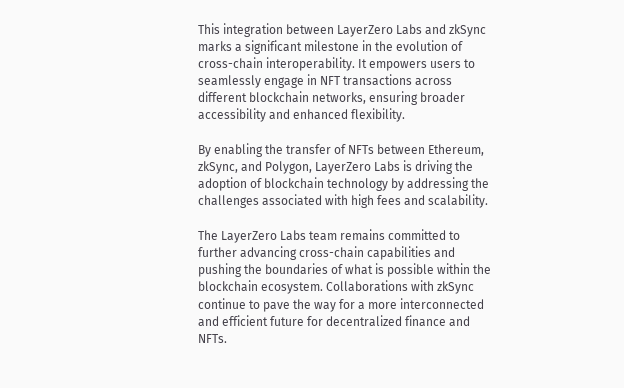This integration between LayerZero Labs and zkSync marks a significant milestone in the evolution of cross-chain interoperability. It empowers users to seamlessly engage in NFT transactions across different blockchain networks, ensuring broader accessibility and enhanced flexibility.

By enabling the transfer of NFTs between Ethereum, zkSync, and Polygon, LayerZero Labs is driving the adoption of blockchain technology by addressing the challenges associated with high fees and scalability.

The LayerZero Labs team remains committed to further advancing cross-chain capabilities and pushing the boundaries of what is possible within the blockchain ecosystem. Collaborations with zkSync continue to pave the way for a more interconnected and efficient future for decentralized finance and NFTs.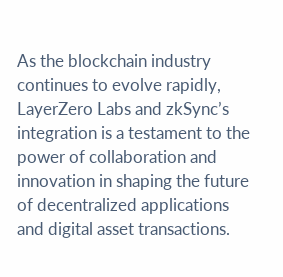As the blockchain industry continues to evolve rapidly, LayerZero Labs and zkSync’s integration is a testament to the power of collaboration and innovation in shaping the future of decentralized applications and digital asset transactions.